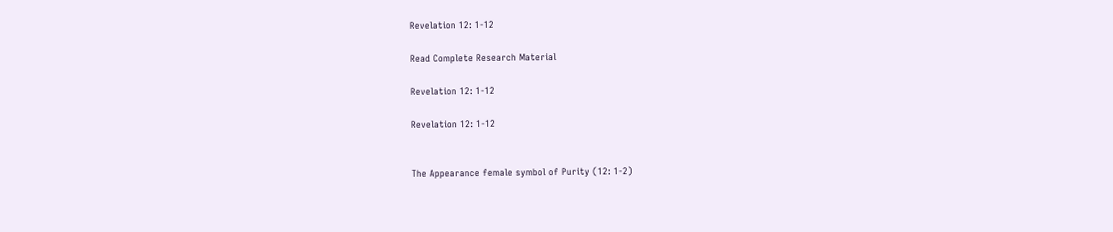Revelation 12: 1-12

Read Complete Research Material

Revelation 12: 1-12

Revelation 12: 1-12


The Appearance female symbol of Purity (12: 1-2)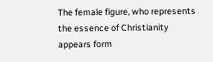The female figure, who represents the essence of Christianity appears form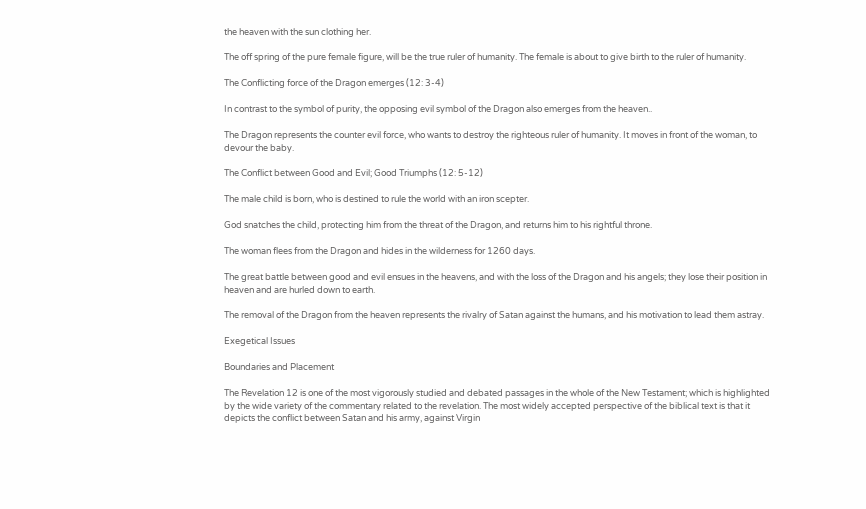the heaven with the sun clothing her.

The off spring of the pure female figure, will be the true ruler of humanity. The female is about to give birth to the ruler of humanity.

The Conflicting force of the Dragon emerges (12: 3-4)

In contrast to the symbol of purity, the opposing evil symbol of the Dragon also emerges from the heaven..

The Dragon represents the counter evil force, who wants to destroy the righteous ruler of humanity. It moves in front of the woman, to devour the baby.

The Conflict between Good and Evil; Good Triumphs (12: 5-12)

The male child is born, who is destined to rule the world with an iron scepter.

God snatches the child, protecting him from the threat of the Dragon, and returns him to his rightful throne.

The woman flees from the Dragon and hides in the wilderness for 1260 days.

The great battle between good and evil ensues in the heavens, and with the loss of the Dragon and his angels; they lose their position in heaven and are hurled down to earth.

The removal of the Dragon from the heaven represents the rivalry of Satan against the humans, and his motivation to lead them astray.

Exegetical Issues

Boundaries and Placement

The Revelation 12 is one of the most vigorously studied and debated passages in the whole of the New Testament; which is highlighted by the wide variety of the commentary related to the revelation. The most widely accepted perspective of the biblical text is that it depicts the conflict between Satan and his army, against Virgin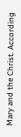Mary and the Christ. According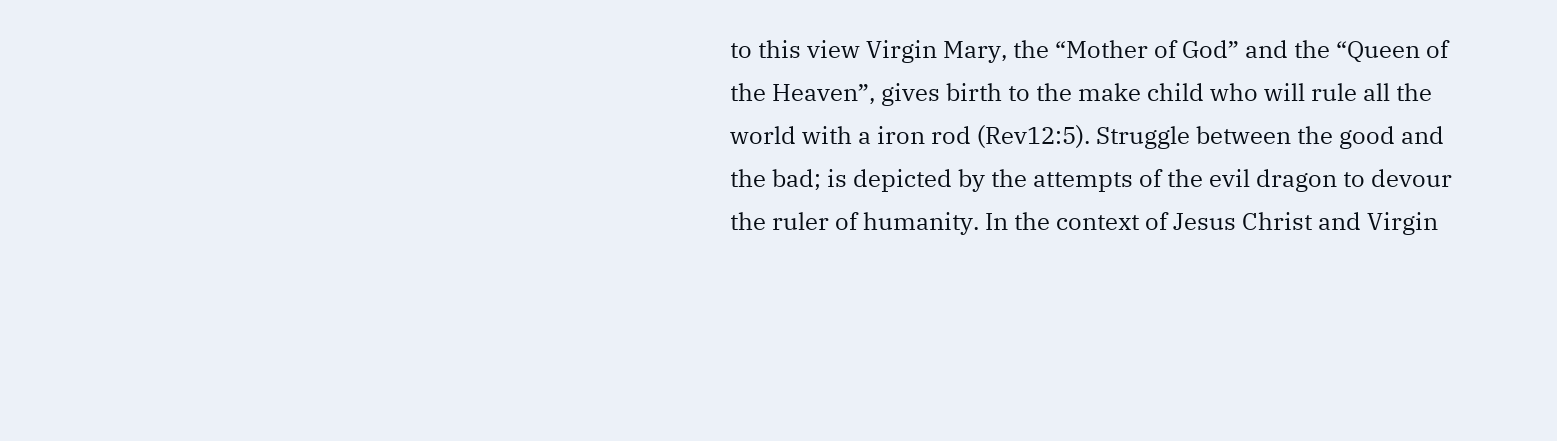to this view Virgin Mary, the “Mother of God” and the “Queen of the Heaven”, gives birth to the make child who will rule all the world with a iron rod (Rev12:5). Struggle between the good and the bad; is depicted by the attempts of the evil dragon to devour the ruler of humanity. In the context of Jesus Christ and Virgin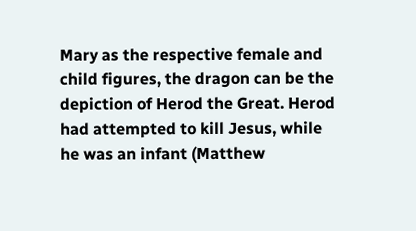Mary as the respective female and child figures, the dragon can be the depiction of Herod the Great. Herod had attempted to kill Jesus, while he was an infant (Matthew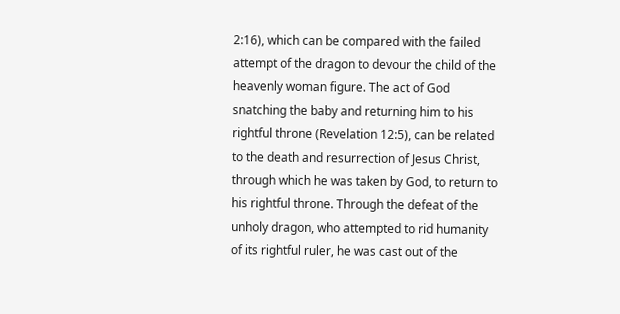2:16), which can be compared with the failed attempt of the dragon to devour the child of the heavenly woman figure. The act of God snatching the baby and returning him to his rightful throne (Revelation 12:5), can be related to the death and resurrection of Jesus Christ, through which he was taken by God, to return to his rightful throne. Through the defeat of the unholy dragon, who attempted to rid humanity of its rightful ruler, he was cast out of the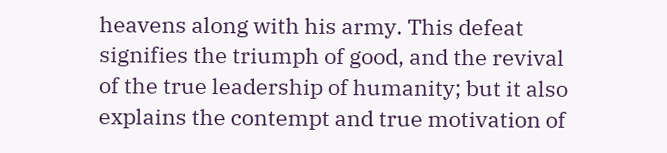heavens along with his army. This defeat signifies the triumph of good, and the revival of the true leadership of humanity; but it also explains the contempt and true motivation of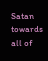Satan towards all of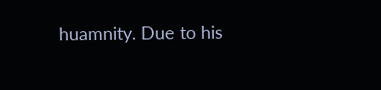huamnity. Due to his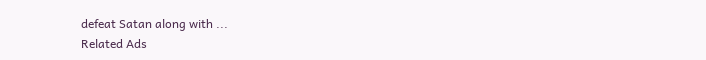defeat Satan along with ...
Related Ads